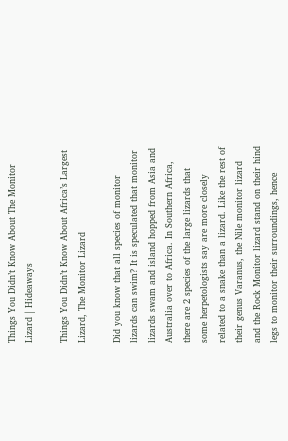Things You Didn’t Know About The Monitor Lizard | Hideaways

Things You Didn’t Know About Africa’s Largest Lizard, The Monitor Lizard

Did you know that all species of monitor lizards can swim? It is speculated that monitor lizards swam and island hopped from Asia and Australia over to Africa. In Southern Africa, there are 2 species of the large lizards that some herpetologists say are more closely related to a snake than a lizard. Like the rest of their genus Varanus, the Nile monitor lizard and the Rock Monitor lizard stand on their hind legs to monitor their surroundings, hence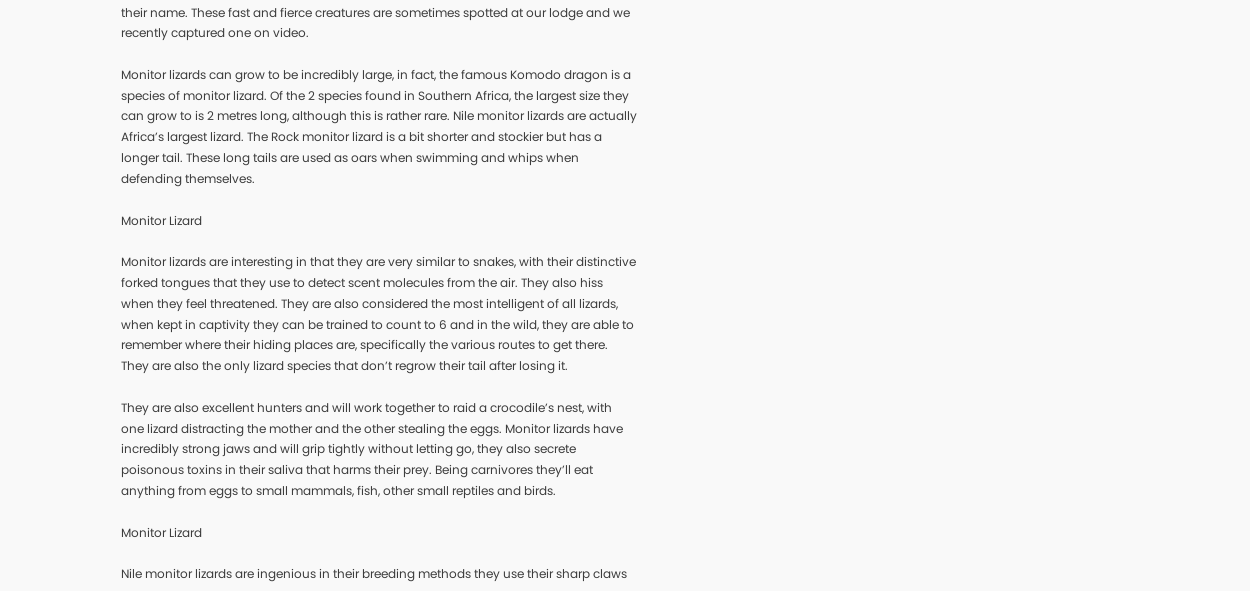their name. These fast and fierce creatures are sometimes spotted at our lodge and we recently captured one on video.

Monitor lizards can grow to be incredibly large, in fact, the famous Komodo dragon is a species of monitor lizard. Of the 2 species found in Southern Africa, the largest size they can grow to is 2 metres long, although this is rather rare. Nile monitor lizards are actually Africa’s largest lizard. The Rock monitor lizard is a bit shorter and stockier but has a longer tail. These long tails are used as oars when swimming and whips when defending themselves.

Monitor Lizard

Monitor lizards are interesting in that they are very similar to snakes, with their distinctive forked tongues that they use to detect scent molecules from the air. They also hiss when they feel threatened. They are also considered the most intelligent of all lizards, when kept in captivity they can be trained to count to 6 and in the wild, they are able to remember where their hiding places are, specifically the various routes to get there. They are also the only lizard species that don’t regrow their tail after losing it.

They are also excellent hunters and will work together to raid a crocodile’s nest, with one lizard distracting the mother and the other stealing the eggs. Monitor lizards have incredibly strong jaws and will grip tightly without letting go, they also secrete poisonous toxins in their saliva that harms their prey. Being carnivores they’ll eat anything from eggs to small mammals, fish, other small reptiles and birds.

Monitor Lizard

Nile monitor lizards are ingenious in their breeding methods they use their sharp claws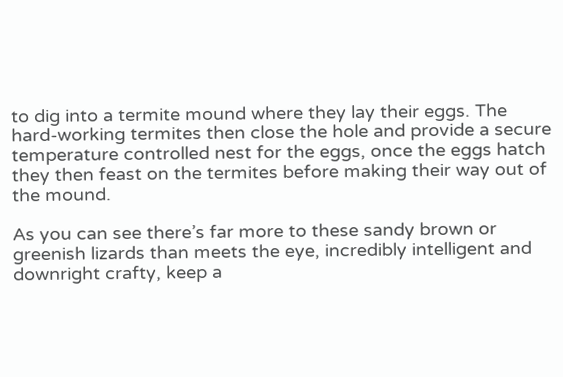to dig into a termite mound where they lay their eggs. The hard-working termites then close the hole and provide a secure temperature controlled nest for the eggs, once the eggs hatch they then feast on the termites before making their way out of the mound.

As you can see there’s far more to these sandy brown or greenish lizards than meets the eye, incredibly intelligent and downright crafty, keep a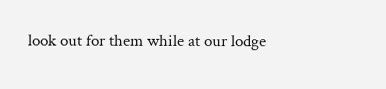look out for them while at our lodge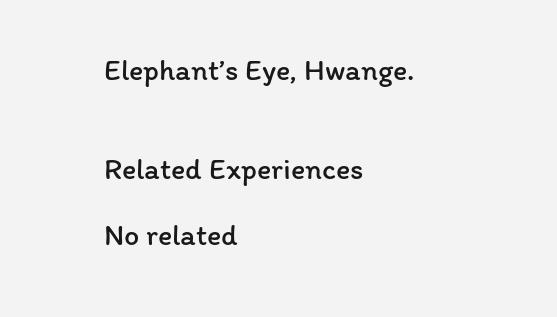Elephant’s Eye, Hwange.


Related Experiences

No related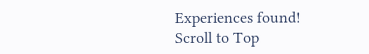Experiences found!
Scroll to Top